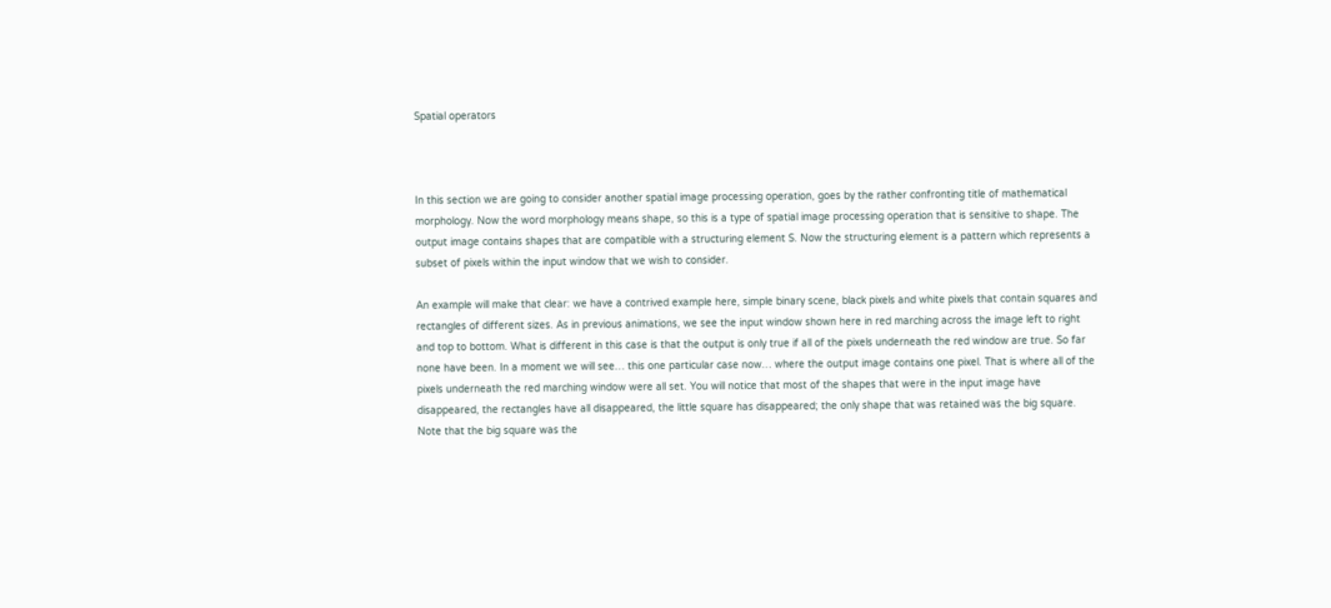Spatial operators



In this section we are going to consider another spatial image processing operation, goes by the rather confronting title of mathematical morphology. Now the word morphology means shape, so this is a type of spatial image processing operation that is sensitive to shape. The output image contains shapes that are compatible with a structuring element S. Now the structuring element is a pattern which represents a subset of pixels within the input window that we wish to consider.

An example will make that clear: we have a contrived example here, simple binary scene, black pixels and white pixels that contain squares and rectangles of different sizes. As in previous animations, we see the input window shown here in red marching across the image left to right and top to bottom. What is different in this case is that the output is only true if all of the pixels underneath the red window are true. So far none have been. In a moment we will see… this one particular case now… where the output image contains one pixel. That is where all of the pixels underneath the red marching window were all set. You will notice that most of the shapes that were in the input image have disappeared, the rectangles have all disappeared, the little square has disappeared; the only shape that was retained was the big square. Note that the big square was the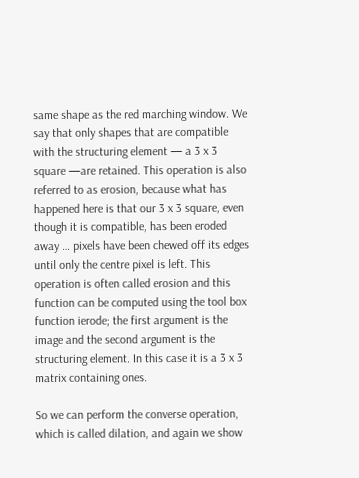same shape as the red marching window. We say that only shapes that are compatible with the structuring element — a 3 x 3 square —are retained. This operation is also referred to as erosion, because what has happened here is that our 3 x 3 square, even though it is compatible, has been eroded away … pixels have been chewed off its edges until only the centre pixel is left. This operation is often called erosion and this function can be computed using the tool box function ierode; the first argument is the image and the second argument is the structuring element. In this case it is a 3 x 3 matrix containing ones.

So we can perform the converse operation, which is called dilation, and again we show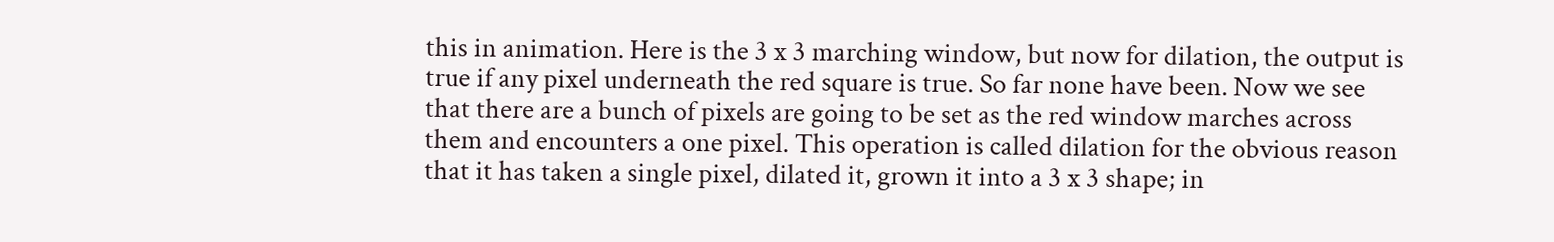this in animation. Here is the 3 x 3 marching window, but now for dilation, the output is true if any pixel underneath the red square is true. So far none have been. Now we see that there are a bunch of pixels are going to be set as the red window marches across them and encounters a one pixel. This operation is called dilation for the obvious reason that it has taken a single pixel, dilated it, grown it into a 3 x 3 shape; in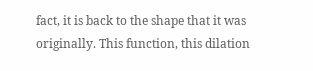fact, it is back to the shape that it was originally. This function, this dilation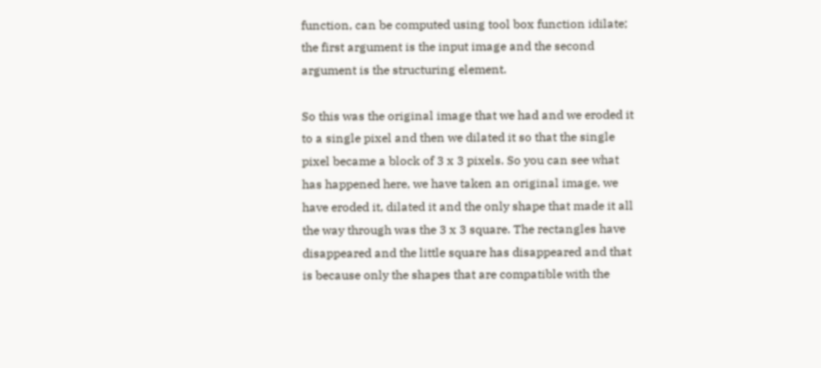function, can be computed using tool box function idilate; the first argument is the input image and the second argument is the structuring element.

So this was the original image that we had and we eroded it to a single pixel and then we dilated it so that the single pixel became a block of 3 x 3 pixels. So you can see what has happened here, we have taken an original image, we have eroded it, dilated it and the only shape that made it all the way through was the 3 x 3 square. The rectangles have disappeared and the little square has disappeared and that is because only the shapes that are compatible with the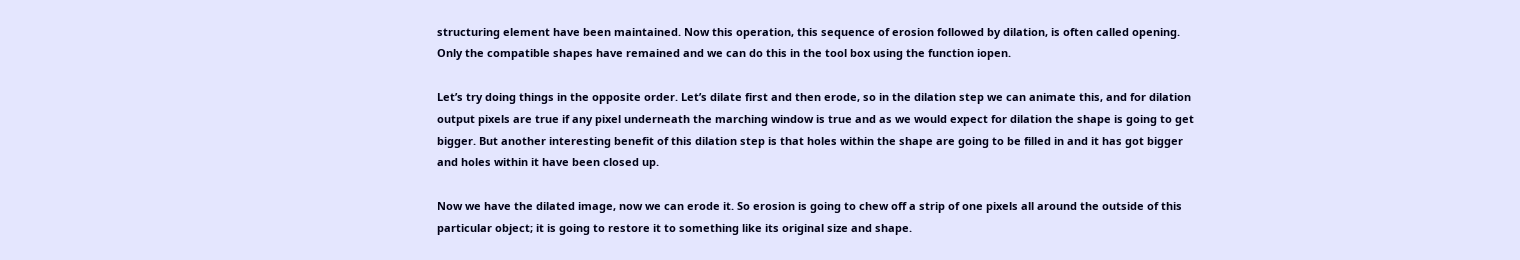structuring element have been maintained. Now this operation, this sequence of erosion followed by dilation, is often called opening. Only the compatible shapes have remained and we can do this in the tool box using the function iopen.

Let’s try doing things in the opposite order. Let’s dilate first and then erode, so in the dilation step we can animate this, and for dilation output pixels are true if any pixel underneath the marching window is true and as we would expect for dilation the shape is going to get bigger. But another interesting benefit of this dilation step is that holes within the shape are going to be filled in and it has got bigger and holes within it have been closed up.

Now we have the dilated image, now we can erode it. So erosion is going to chew off a strip of one pixels all around the outside of this particular object; it is going to restore it to something like its original size and shape.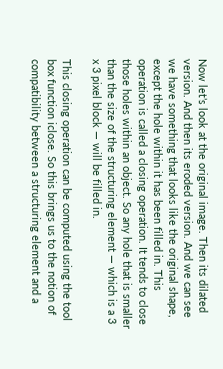Now let’s look at the original image. Then its dilated version. And then its eroded version. And we can see we have something that looks like the original shape, except the hole within it has been filled in. This operation is called a closing operation. It tends to close those holes within an object. So any hole that is smaller than the size of the structuring element — which is a 3 x 3 pixel block — will be filled in.

This closing operation can be computed using the tool box function iclose. So this brings us to the notion of compatibility between a structuring element and a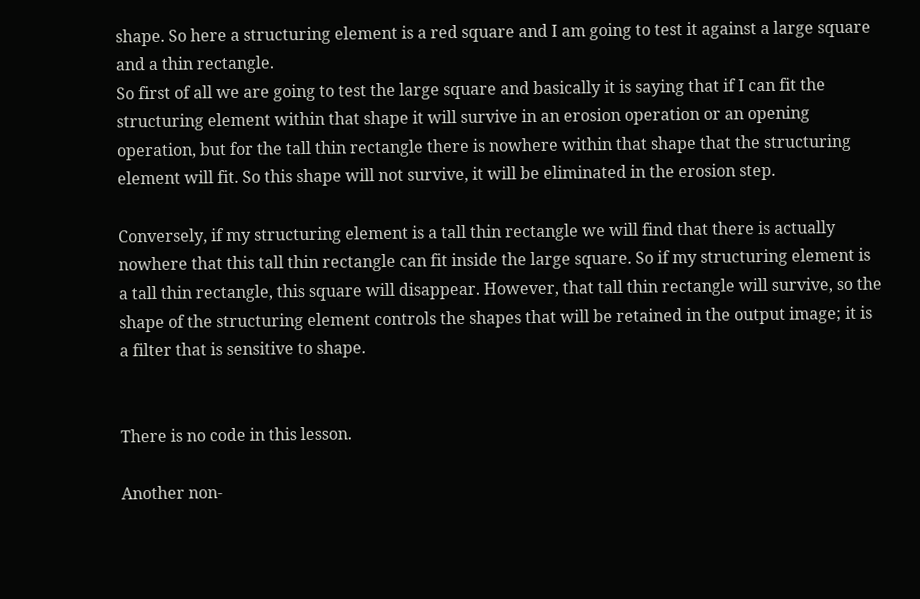shape. So here a structuring element is a red square and I am going to test it against a large square and a thin rectangle.
So first of all we are going to test the large square and basically it is saying that if I can fit the structuring element within that shape it will survive in an erosion operation or an opening operation, but for the tall thin rectangle there is nowhere within that shape that the structuring element will fit. So this shape will not survive, it will be eliminated in the erosion step.

Conversely, if my structuring element is a tall thin rectangle we will find that there is actually nowhere that this tall thin rectangle can fit inside the large square. So if my structuring element is a tall thin rectangle, this square will disappear. However, that tall thin rectangle will survive, so the shape of the structuring element controls the shapes that will be retained in the output image; it is a filter that is sensitive to shape.


There is no code in this lesson.

Another non-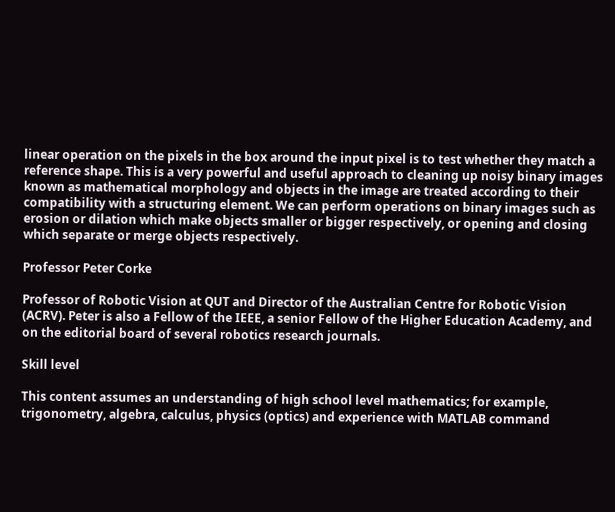linear operation on the pixels in the box around the input pixel is to test whether they match a reference shape. This is a very powerful and useful approach to cleaning up noisy binary images known as mathematical morphology and objects in the image are treated according to their compatibility with a structuring element. We can perform operations on binary images such as erosion or dilation which make objects smaller or bigger respectively, or opening and closing which separate or merge objects respectively.

Professor Peter Corke

Professor of Robotic Vision at QUT and Director of the Australian Centre for Robotic Vision (ACRV). Peter is also a Fellow of the IEEE, a senior Fellow of the Higher Education Academy, and on the editorial board of several robotics research journals.

Skill level

This content assumes an understanding of high school level mathematics; for example, trigonometry, algebra, calculus, physics (optics) and experience with MATLAB command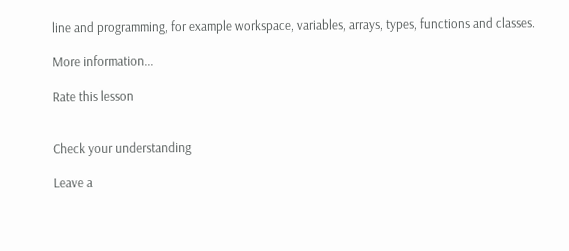line and programming, for example workspace, variables, arrays, types, functions and classes.

More information...

Rate this lesson


Check your understanding

Leave a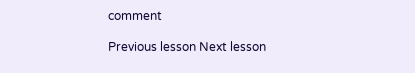comment

Previous lesson Next lesson